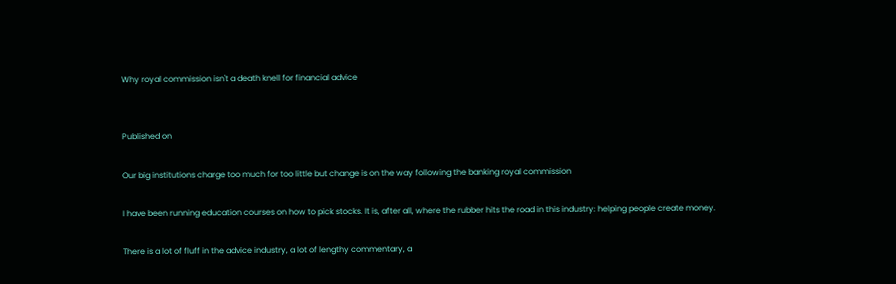Why royal commission isn't a death knell for financial advice


Published on

Our big institutions charge too much for too little but change is on the way following the banking royal commission

I have been running education courses on how to pick stocks. It is, after all, where the rubber hits the road in this industry: helping people create money.

There is a lot of fluff in the advice industry, a lot of lengthy commentary, a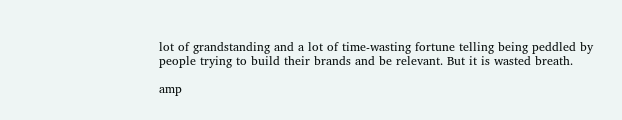lot of grandstanding and a lot of time-wasting fortune telling being peddled by people trying to build their brands and be relevant. But it is wasted breath.

amp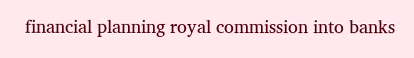financial planning royal commission into banks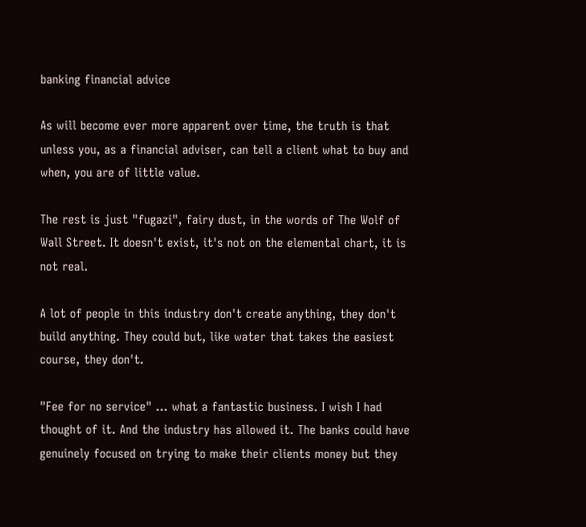banking financial advice

As will become ever more apparent over time, the truth is that unless you, as a financial adviser, can tell a client what to buy and when, you are of little value.

The rest is just "fugazi", fairy dust, in the words of The Wolf of Wall Street. It doesn't exist, it's not on the elemental chart, it is not real.

A lot of people in this industry don't create anything, they don't build anything. They could but, like water that takes the easiest course, they don't.

"Fee for no service" ... what a fantastic business. I wish I had thought of it. And the industry has allowed it. The banks could have genuinely focused on trying to make their clients money but they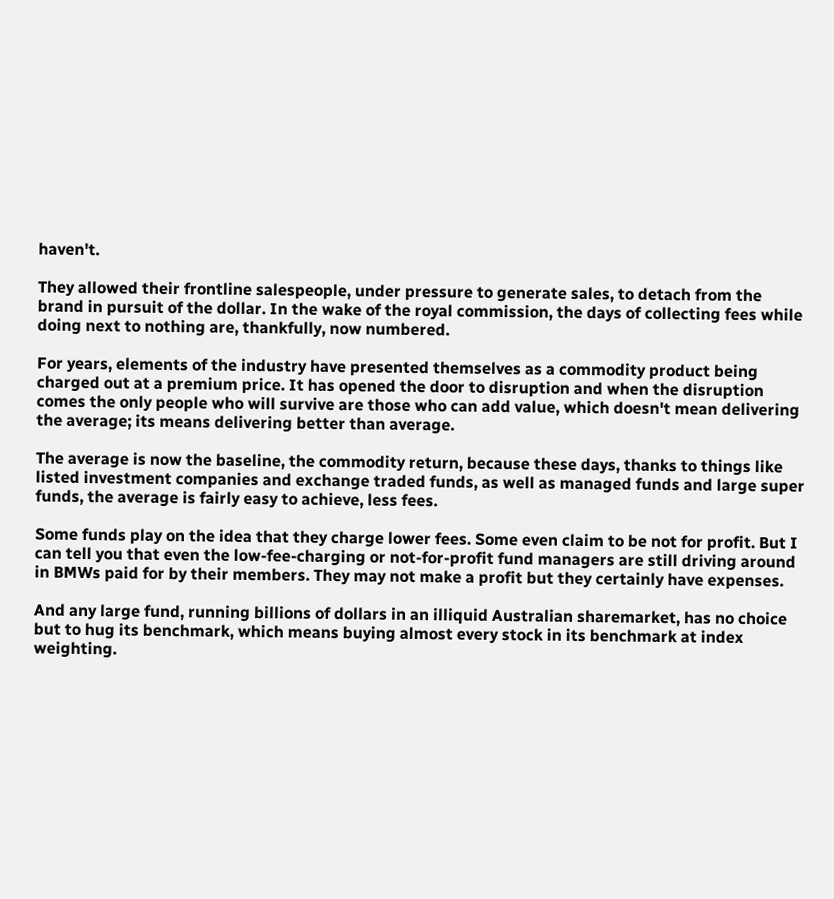haven't.

They allowed their frontline salespeople, under pressure to generate sales, to detach from the brand in pursuit of the dollar. In the wake of the royal commission, the days of collecting fees while doing next to nothing are, thankfully, now numbered.

For years, elements of the industry have presented themselves as a commodity product being charged out at a premium price. It has opened the door to disruption and when the disruption comes the only people who will survive are those who can add value, which doesn't mean delivering the average; its means delivering better than average.

The average is now the baseline, the commodity return, because these days, thanks to things like listed investment companies and exchange traded funds, as well as managed funds and large super funds, the average is fairly easy to achieve, less fees.

Some funds play on the idea that they charge lower fees. Some even claim to be not for profit. But I can tell you that even the low-fee-charging or not-for-profit fund managers are still driving around in BMWs paid for by their members. They may not make a profit but they certainly have expenses.

And any large fund, running billions of dollars in an illiquid Australian sharemarket, has no choice but to hug its benchmark, which means buying almost every stock in its benchmark at index weighting.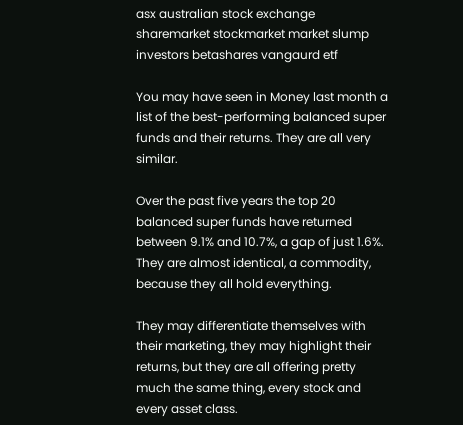asx australian stock exchange sharemarket stockmarket market slump investors betashares vangaurd etf

You may have seen in Money last month a list of the best-performing balanced super funds and their returns. They are all very similar.

Over the past five years the top 20 balanced super funds have returned between 9.1% and 10.7%, a gap of just 1.6%. They are almost identical, a commodity, because they all hold everything.

They may differentiate themselves with their marketing, they may highlight their returns, but they are all offering pretty much the same thing, every stock and every asset class.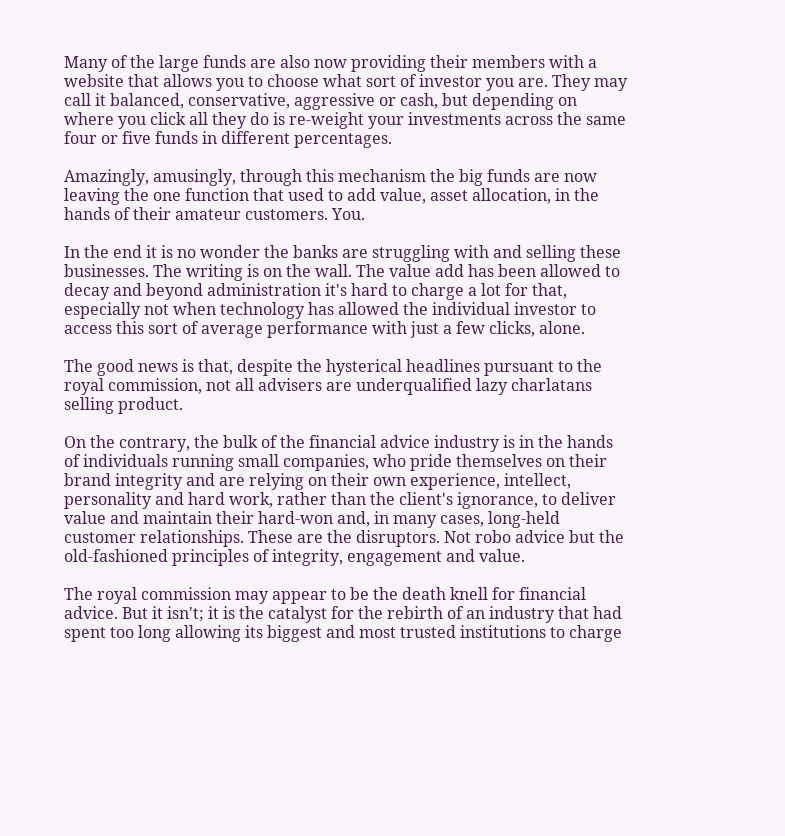Many of the large funds are also now providing their members with a website that allows you to choose what sort of investor you are. They may call it balanced, conservative, aggressive or cash, but depending on where you click all they do is re-weight your investments across the same four or five funds in different percentages.

Amazingly, amusingly, through this mechanism the big funds are now leaving the one function that used to add value, asset allocation, in the hands of their amateur customers. You.

In the end it is no wonder the banks are struggling with and selling these businesses. The writing is on the wall. The value add has been allowed to decay and beyond administration it's hard to charge a lot for that, especially not when technology has allowed the individual investor to access this sort of average performance with just a few clicks, alone.

The good news is that, despite the hysterical headlines pursuant to the royal commission, not all advisers are underqualified lazy charlatans selling product.

On the contrary, the bulk of the financial advice industry is in the hands of individuals running small companies, who pride themselves on their brand integrity and are relying on their own experience, intellect, personality and hard work, rather than the client's ignorance, to deliver value and maintain their hard-won and, in many cases, long-held customer relationships. These are the disruptors. Not robo advice but the old-fashioned principles of integrity, engagement and value.

The royal commission may appear to be the death knell for financial advice. But it isn't; it is the catalyst for the rebirth of an industry that had spent too long allowing its biggest and most trusted institutions to charge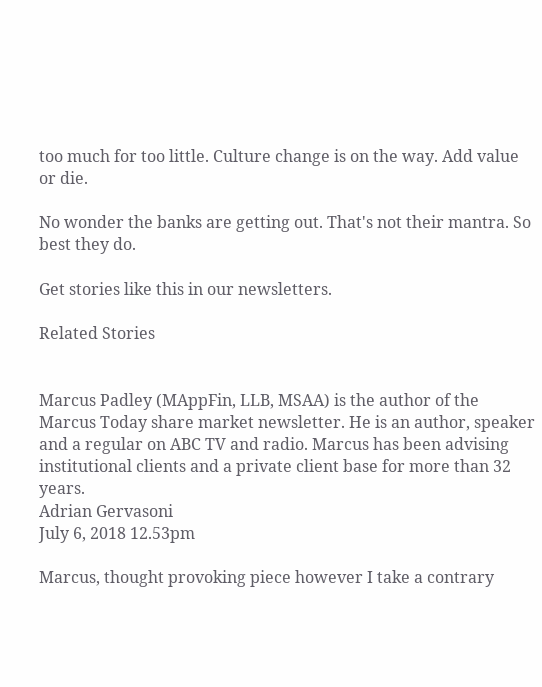too much for too little. Culture change is on the way. Add value or die.

No wonder the banks are getting out. That's not their mantra. So best they do.

Get stories like this in our newsletters.

Related Stories


Marcus Padley (MAppFin, LLB, MSAA) is the author of the Marcus Today share market newsletter. He is an author, speaker and a regular on ABC TV and radio. Marcus has been advising institutional clients and a private client base for more than 32 years.
Adrian Gervasoni
July 6, 2018 12.53pm

Marcus, thought provoking piece however I take a contrary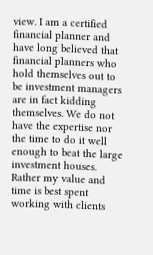view. I am a certified financial planner and have long believed that financial planners who hold themselves out to be investment managers are in fact kidding themselves. We do not have the expertise nor the time to do it well enough to beat the large investment houses. Rather my value and time is best spent working with clients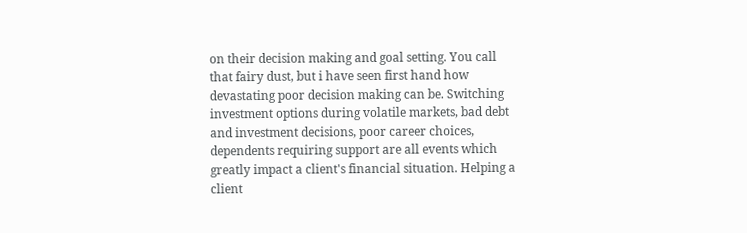on their decision making and goal setting. You call that fairy dust, but i have seen first hand how devastating poor decision making can be. Switching investment options during volatile markets, bad debt and investment decisions, poor career choices, dependents requiring support are all events which greatly impact a client's financial situation. Helping a client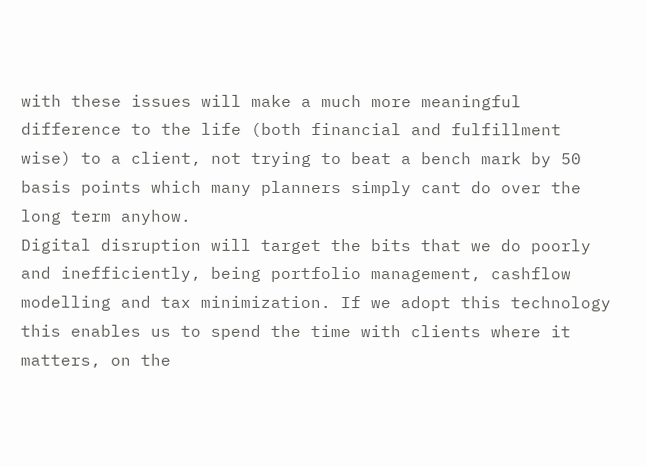with these issues will make a much more meaningful difference to the life (both financial and fulfillment wise) to a client, not trying to beat a bench mark by 50 basis points which many planners simply cant do over the long term anyhow.
Digital disruption will target the bits that we do poorly and inefficiently, being portfolio management, cashflow modelling and tax minimization. If we adopt this technology this enables us to spend the time with clients where it matters, on the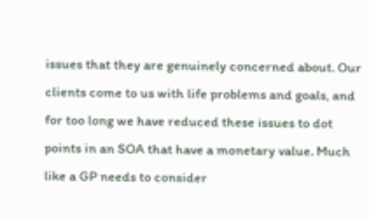issues that they are genuinely concerned about. Our clients come to us with life problems and goals, and for too long we have reduced these issues to dot points in an SOA that have a monetary value. Much like a GP needs to consider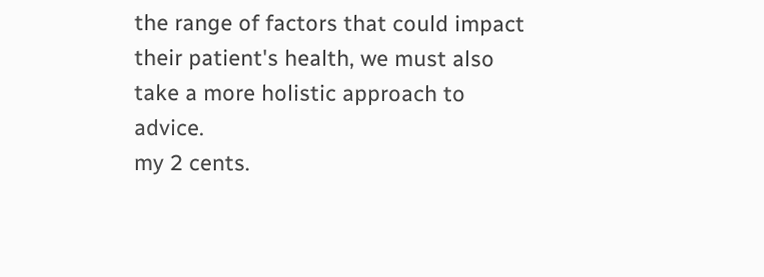the range of factors that could impact their patient's health, we must also take a more holistic approach to advice.
my 2 cents.